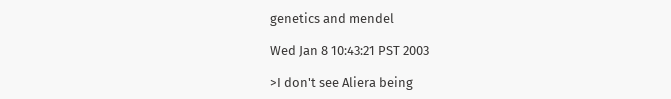genetics and mendel

Wed Jan 8 10:43:21 PST 2003

>I don't see Aliera being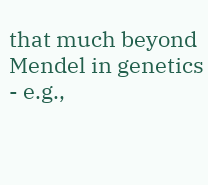that much beyond Mendel in genetics - e.g.,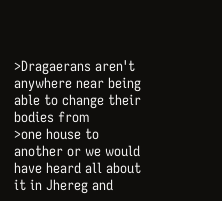>Dragaerans aren't anywhere near being able to change their bodies from
>one house to another or we would have heard all about it in Jhereg and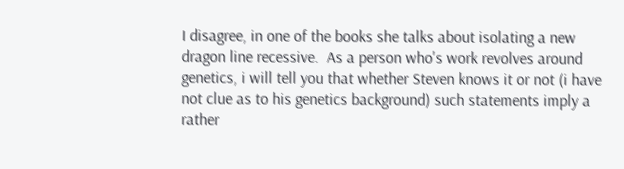I disagree, in one of the books she talks about isolating a new
dragon line recessive.  As a person who's work revolves around
genetics, i will tell you that whether Steven knows it or not (i have
not clue as to his genetics background) such statements imply a
rather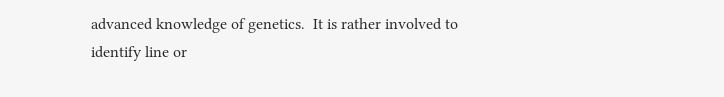advanced knowledge of genetics.  It is rather involved to
identify line or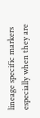lineage specific markers especially when they are